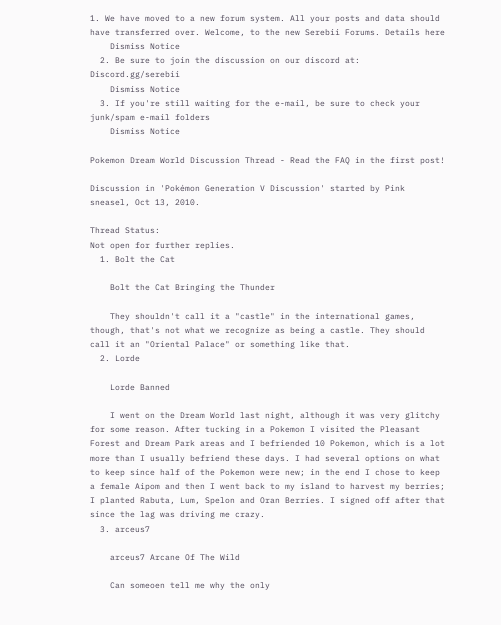1. We have moved to a new forum system. All your posts and data should have transferred over. Welcome, to the new Serebii Forums. Details here
    Dismiss Notice
  2. Be sure to join the discussion on our discord at: Discord.gg/serebii
    Dismiss Notice
  3. If you're still waiting for the e-mail, be sure to check your junk/spam e-mail folders
    Dismiss Notice

Pokemon Dream World Discussion Thread - Read the FAQ in the first post!

Discussion in 'Pokémon Generation V Discussion' started by Pink sneasel, Oct 13, 2010.

Thread Status:
Not open for further replies.
  1. Bolt the Cat

    Bolt the Cat Bringing the Thunder

    They shouldn't call it a "castle" in the international games, though, that's not what we recognize as being a castle. They should call it an "Oriental Palace" or something like that.
  2. Lorde

    Lorde Banned

    I went on the Dream World last night, although it was very glitchy for some reason. After tucking in a Pokemon I visited the Pleasant Forest and Dream Park areas and I befriended 10 Pokemon, which is a lot more than I usually befriend these days. I had several options on what to keep since half of the Pokemon were new; in the end I chose to keep a female Aipom and then I went back to my island to harvest my berries; I planted Rabuta, Lum, Spelon and Oran Berries. I signed off after that since the lag was driving me crazy.
  3. arceus7

    arceus7 Arcane Of The Wild

    Can someoen tell me why the only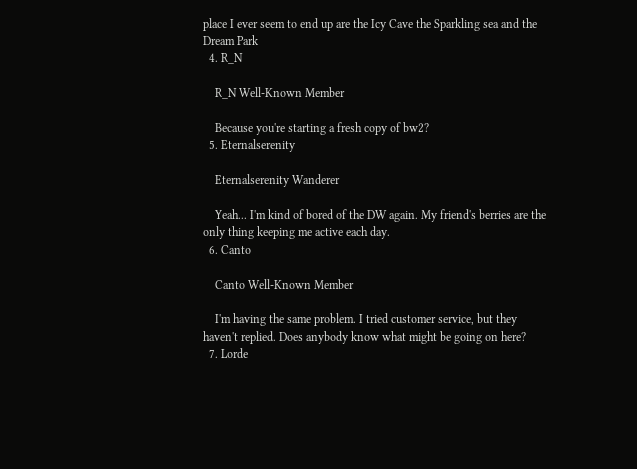place I ever seem to end up are the Icy Cave the Sparkling sea and the Dream Park
  4. R_N

    R_N Well-Known Member

    Because you're starting a fresh copy of bw2?
  5. Eternalserenity

    Eternalserenity Wanderer

    Yeah... I'm kind of bored of the DW again. My friend's berries are the only thing keeping me active each day.
  6. Canto

    Canto Well-Known Member

    I'm having the same problem. I tried customer service, but they haven't replied. Does anybody know what might be going on here?
  7. Lorde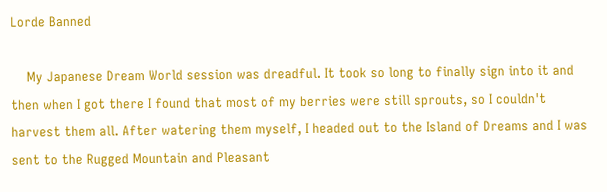Lorde Banned

    My Japanese Dream World session was dreadful. It took so long to finally sign into it and then when I got there I found that most of my berries were still sprouts, so I couldn't harvest them all. After watering them myself, I headed out to the Island of Dreams and I was sent to the Rugged Mountain and Pleasant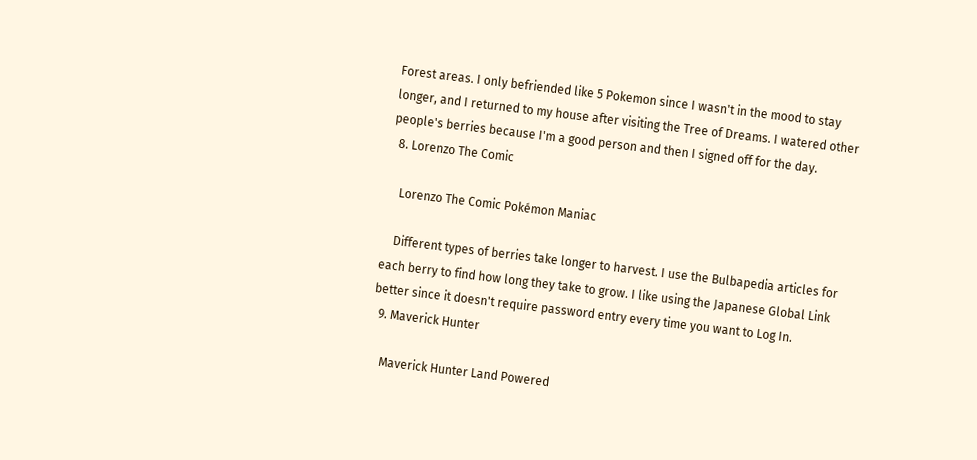Forest areas. I only befriended like 5 Pokemon since I wasn't in the mood to stay longer, and I returned to my house after visiting the Tree of Dreams. I watered other people's berries because I'm a good person and then I signed off for the day.
  8. Lorenzo The Comic

    Lorenzo The Comic Pokémon Maniac

    Different types of berries take longer to harvest. I use the Bulbapedia articles for each berry to find how long they take to grow. I like using the Japanese Global Link better since it doesn't require password entry every time you want to Log In.
  9. Maverick Hunter

    Maverick Hunter Land Powered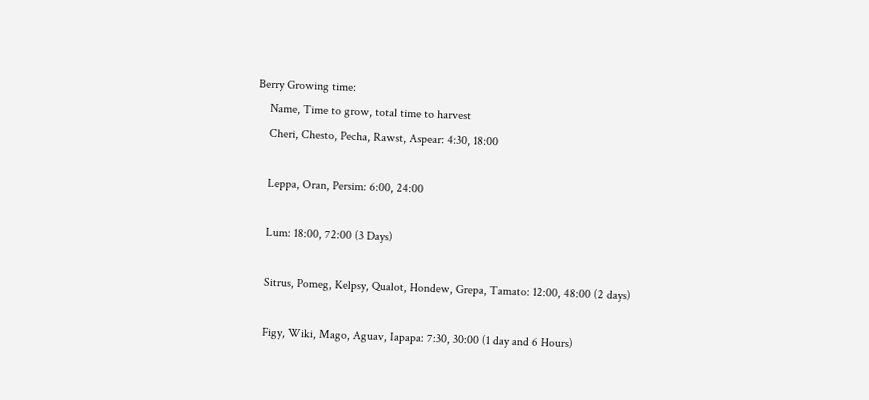Berry Growing time:
    Name, Time to grow, total time to harvest
    Cheri, Chesto, Pecha, Rawst, Aspear: 4:30, 18:00

    Leppa, Oran, Persim: 6:00, 24:00

    Lum: 18:00, 72:00 (3 Days)

    Sitrus, Pomeg, Kelpsy, Qualot, Hondew, Grepa, Tamato: 12:00, 48:00 (2 days)

    Figy, Wiki, Mago, Aguav, Iapapa: 7:30, 30:00 (1 day and 6 Hours)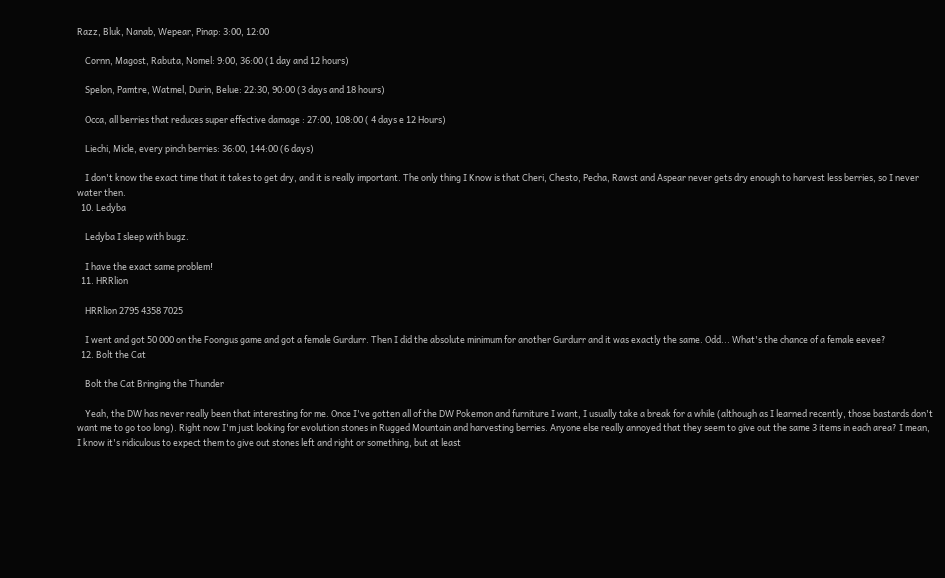Razz, Bluk, Nanab, Wepear, Pinap: 3:00, 12:00

    Cornn, Magost, Rabuta, Nomel: 9:00, 36:00 (1 day and 12 hours)

    Spelon, Pamtre, Watmel, Durin, Belue: 22:30, 90:00 (3 days and 18 hours)

    Occa, all berries that reduces super effective damage : 27:00, 108:00 ( 4 days e 12 Hours)

    Liechi, Micle, every pinch berries: 36:00, 144:00 (6 days)

    I don't know the exact time that it takes to get dry, and it is really important. The only thing I Know is that Cheri, Chesto, Pecha, Rawst and Aspear never gets dry enough to harvest less berries, so I never water then.
  10. Ledyba

    Ledyba I sleep with bugz.

    I have the exact same problem!
  11. HRRlion

    HRRlion 2795 4358 7025

    I went and got 50 000 on the Foongus game and got a female Gurdurr. Then I did the absolute minimum for another Gurdurr and it was exactly the same. Odd... What's the chance of a female eevee?
  12. Bolt the Cat

    Bolt the Cat Bringing the Thunder

    Yeah, the DW has never really been that interesting for me. Once I've gotten all of the DW Pokemon and furniture I want, I usually take a break for a while (although as I learned recently, those bastards don't want me to go too long). Right now I'm just looking for evolution stones in Rugged Mountain and harvesting berries. Anyone else really annoyed that they seem to give out the same 3 items in each area? I mean, I know it's ridiculous to expect them to give out stones left and right or something, but at least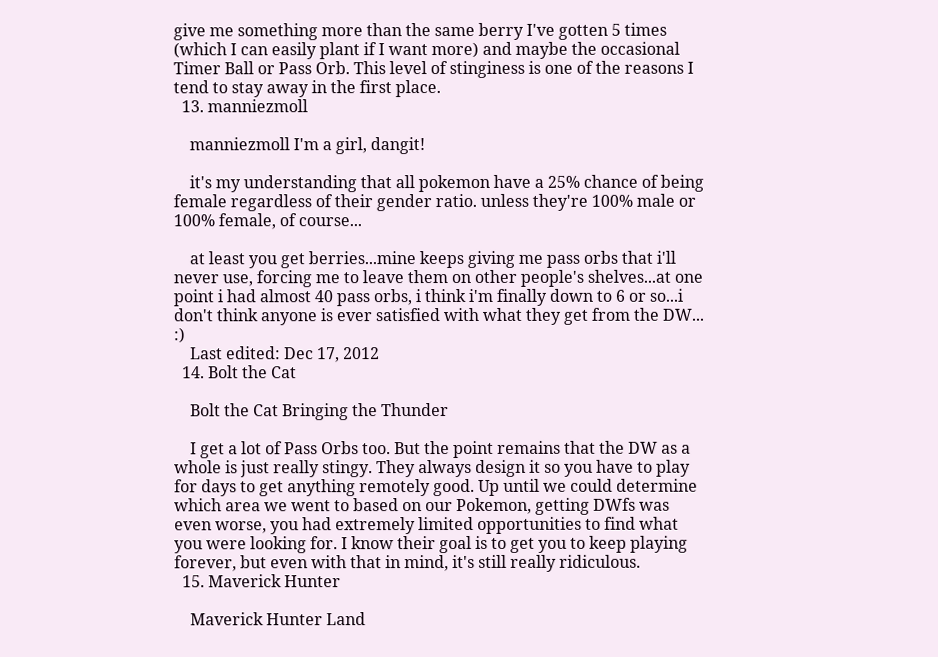give me something more than the same berry I've gotten 5 times (which I can easily plant if I want more) and maybe the occasional Timer Ball or Pass Orb. This level of stinginess is one of the reasons I tend to stay away in the first place.
  13. manniezmoll

    manniezmoll I'm a girl, dangit!

    it's my understanding that all pokemon have a 25% chance of being female regardless of their gender ratio. unless they're 100% male or 100% female, of course...

    at least you get berries...mine keeps giving me pass orbs that i'll never use, forcing me to leave them on other people's shelves...at one point i had almost 40 pass orbs, i think i'm finally down to 6 or so...i don't think anyone is ever satisfied with what they get from the DW... :)
    Last edited: Dec 17, 2012
  14. Bolt the Cat

    Bolt the Cat Bringing the Thunder

    I get a lot of Pass Orbs too. But the point remains that the DW as a whole is just really stingy. They always design it so you have to play for days to get anything remotely good. Up until we could determine which area we went to based on our Pokemon, getting DWfs was even worse, you had extremely limited opportunities to find what you were looking for. I know their goal is to get you to keep playing forever, but even with that in mind, it's still really ridiculous.
  15. Maverick Hunter

    Maverick Hunter Land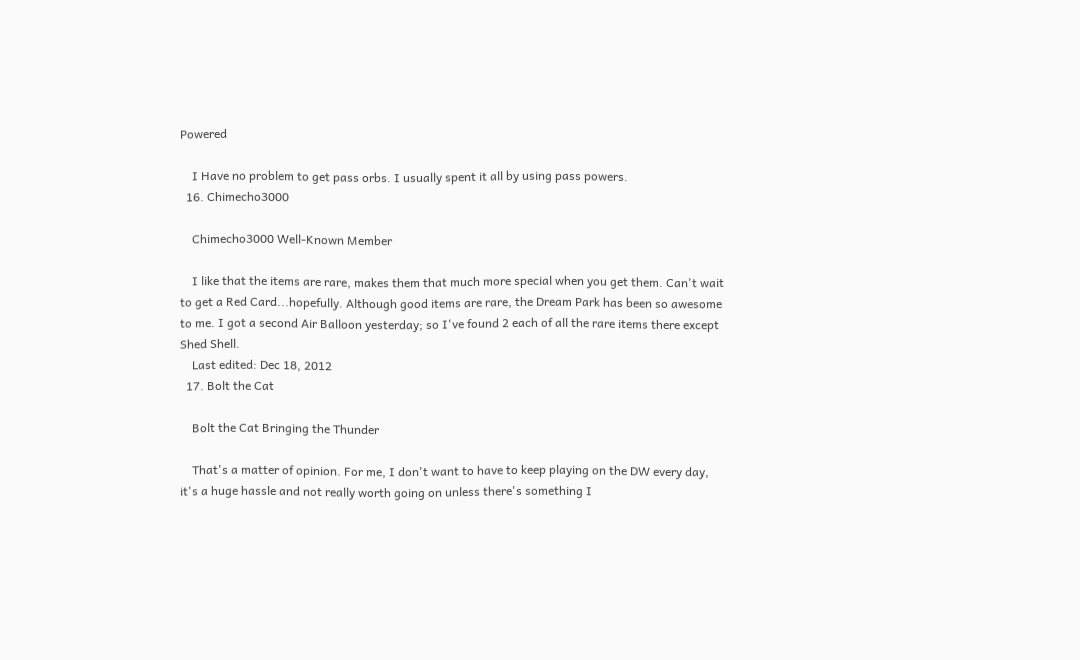Powered

    I Have no problem to get pass orbs. I usually spent it all by using pass powers.
  16. Chimecho3000

    Chimecho3000 Well-Known Member

    I like that the items are rare, makes them that much more special when you get them. Can't wait to get a Red Card...hopefully. Although good items are rare, the Dream Park has been so awesome to me. I got a second Air Balloon yesterday; so I've found 2 each of all the rare items there except Shed Shell.
    Last edited: Dec 18, 2012
  17. Bolt the Cat

    Bolt the Cat Bringing the Thunder

    That's a matter of opinion. For me, I don't want to have to keep playing on the DW every day, it's a huge hassle and not really worth going on unless there's something I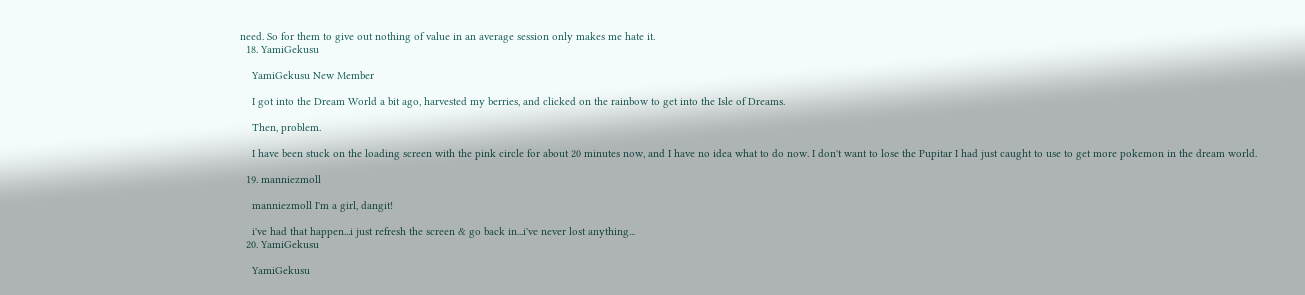need. So for them to give out nothing of value in an average session only makes me hate it.
  18. YamiGekusu

    YamiGekusu New Member

    I got into the Dream World a bit ago, harvested my berries, and clicked on the rainbow to get into the Isle of Dreams.

    Then, problem.

    I have been stuck on the loading screen with the pink circle for about 20 minutes now, and I have no idea what to do now. I don't want to lose the Pupitar I had just caught to use to get more pokemon in the dream world.

  19. manniezmoll

    manniezmoll I'm a girl, dangit!

    i've had that happen...i just refresh the screen & go back in...i've never lost anything...
  20. YamiGekusu

    YamiGekusu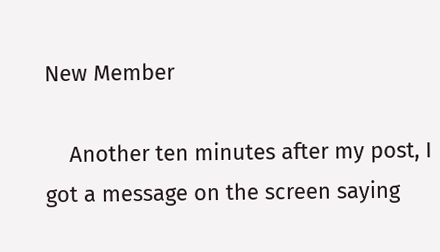New Member

    Another ten minutes after my post, I got a message on the screen saying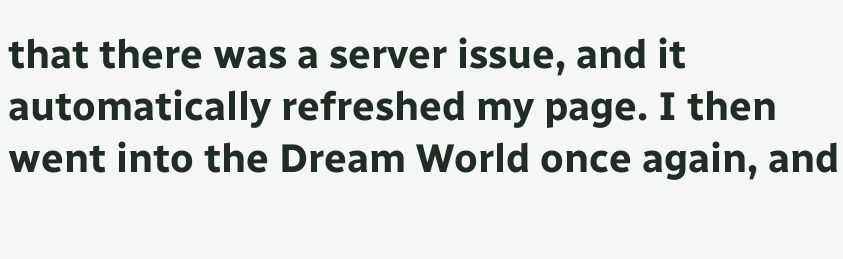that there was a server issue, and it automatically refreshed my page. I then went into the Dream World once again, and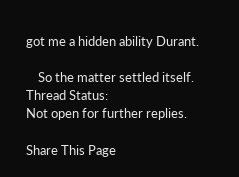got me a hidden ability Durant.

    So the matter settled itself.
Thread Status:
Not open for further replies.

Share This Page